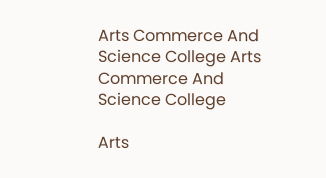Arts Commerce And Science College Arts Commerce And Science College

Arts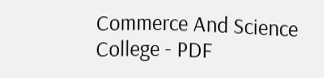Commerce And Science College - PDF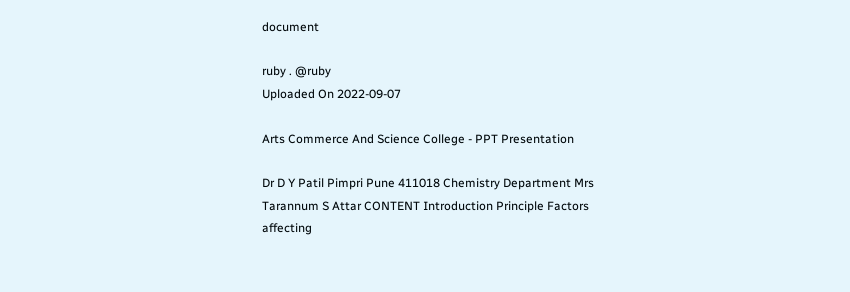document

ruby . @ruby
Uploaded On 2022-09-07

Arts Commerce And Science College - PPT Presentation

Dr D Y Patil Pimpri Pune 411018 Chemistry Department Mrs Tarannum S Attar CONTENT Introduction Principle Factors affecting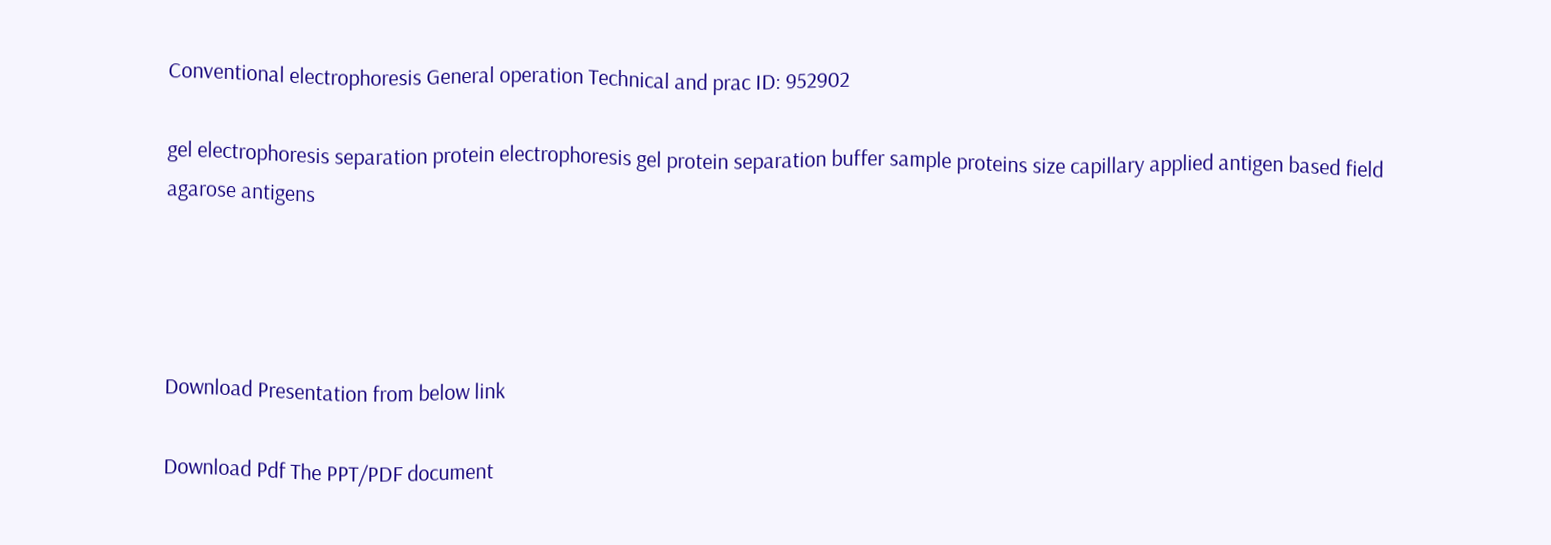Conventional electrophoresis General operation Technical and prac ID: 952902

gel electrophoresis separation protein electrophoresis gel protein separation buffer sample proteins size capillary applied antigen based field agarose antigens




Download Presentation from below link

Download Pdf The PPT/PDF document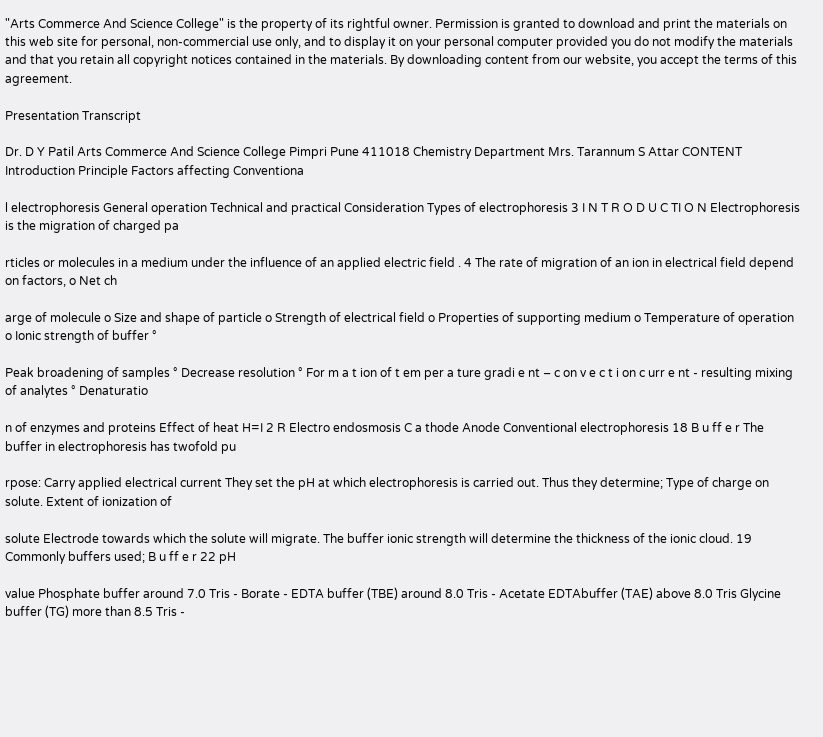"Arts Commerce And Science College" is the property of its rightful owner. Permission is granted to download and print the materials on this web site for personal, non-commercial use only, and to display it on your personal computer provided you do not modify the materials and that you retain all copyright notices contained in the materials. By downloading content from our website, you accept the terms of this agreement.

Presentation Transcript

Dr. D Y Patil Arts Commerce And Science College Pimpri Pune 411018 Chemistry Department Mrs. Tarannum S Attar CONTENT Introduction Principle Factors affecting Conventiona

l electrophoresis General operation Technical and practical Consideration Types of electrophoresis 3 I N T R O D U C TI O N Electrophoresis is the migration of charged pa

rticles or molecules in a medium under the influence of an applied electric field . 4 The rate of migration of an ion in electrical field depend on factors, o Net ch

arge of molecule o Size and shape of particle o Strength of electrical field o Properties of supporting medium o Temperature of operation o Ionic strength of buffer °

Peak broadening of samples ° Decrease resolution ° For m a t ion of t em per a ture gradi e nt – c on v e c t i on c urr e nt - resulting mixing of analytes ° Denaturatio

n of enzymes and proteins Effect of heat H=I 2 R Electro endosmosis C a thode Anode Conventional electrophoresis 18 B u ff e r The buffer in electrophoresis has twofold pu

rpose: Carry applied electrical current They set the pH at which electrophoresis is carried out. Thus they determine; Type of charge on solute. Extent of ionization of

solute Electrode towards which the solute will migrate. The buffer ionic strength will determine the thickness of the ionic cloud. 19 Commonly buffers used; B u ff e r 22 pH

value Phosphate buffer around 7.0 Tris - Borate - EDTA buffer (TBE) around 8.0 Tris - Acetate EDTAbuffer (TAE) above 8.0 Tris Glycine buffer (TG) more than 8.5 Tris -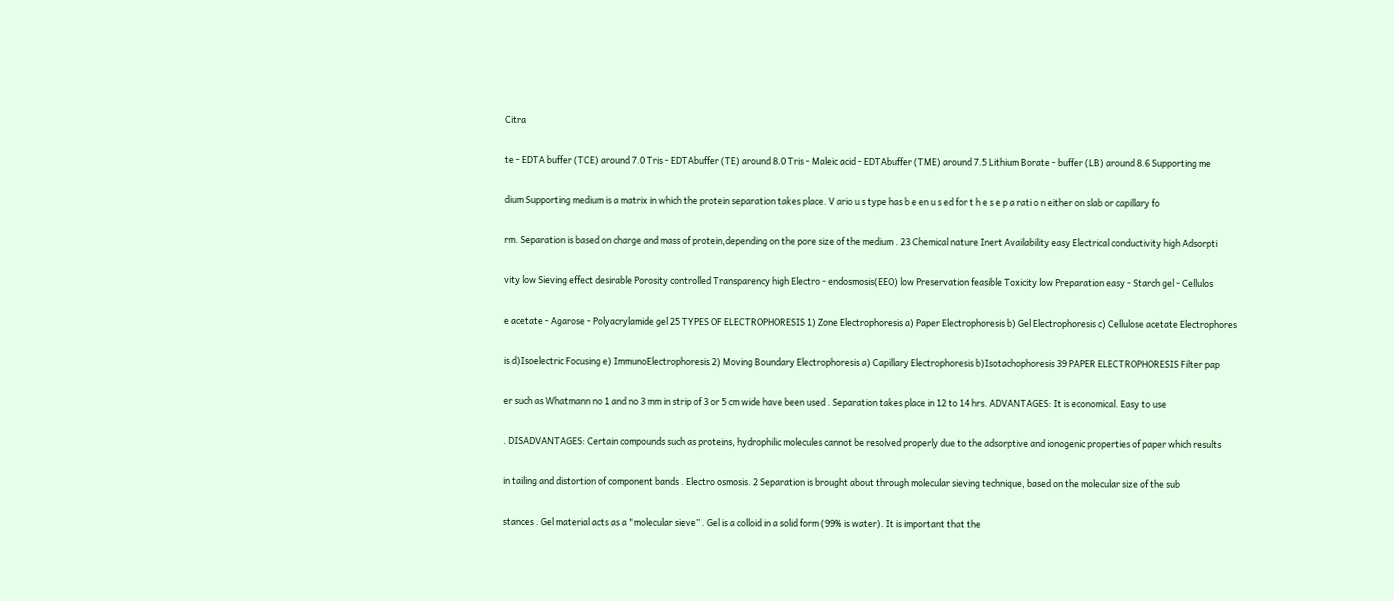Citra

te - EDTA buffer (TCE) around 7.0 Tris - EDTAbuffer (TE) around 8.0 Tris - Maleic acid - EDTAbuffer (TME) around 7.5 Lithium Borate - buffer (LB) around 8.6 Supporting me

dium Supporting medium is a matrix in which the protein separation takes place. V ario u s type has b e en u s ed for t h e s e p a rati o n either on slab or capillary fo

rm. Separation is based on charge and mass of protein,depending on the pore size of the medium . 23 Chemical nature Inert Availability easy Electrical conductivity high Adsorpti

vity low Sieving effect desirable Porosity controlled Transparency high Electro - endosmosis(EEO) low Preservation feasible Toxicity low Preparation easy - Starch gel - Cellulos

e acetate - Agarose - Polyacrylamide gel 25 TYPES OF ELECTROPHORESIS 1) Zone Electrophoresis a) Paper Electrophoresis b) Gel Electrophoresis c) Cellulose acetate Electrophores

is d)Isoelectric Focusing e) ImmunoElectrophoresis 2) Moving Boundary Electrophoresis a) Capillary Electrophoresis b)Isotachophoresis 39 PAPER ELECTROPHORESIS Filter pap

er such as Whatmann no 1 and no 3 mm in strip of 3 or 5 cm wide have been used . Separation takes place in 12 to 14 hrs. ADVANTAGES: It is economical. Easy to use

. DISADVANTAGES: Certain compounds such as proteins, hydrophilic molecules cannot be resolved properly due to the adsorptive and ionogenic properties of paper which results

in tailing and distortion of component bands . Electro osmosis. 2 Separation is brought about through molecular sieving technique, based on the molecular size of the sub

stances . Gel material acts as a "molecular sieve” . Gel is a colloid in a solid form (99% is water). It is important that the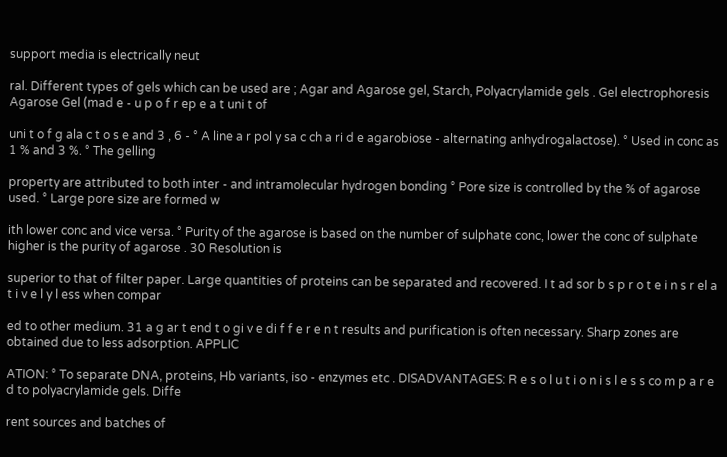support media is electrically neut

ral. Different types of gels which can be used are ; Agar and Agarose gel, Starch, Polyacrylamide gels . Gel electrophoresis Agarose Gel (mad e - u p o f r ep e a t uni t of

uni t o f g ala c t o s e and 3 , 6 - ° A line a r pol y sa c ch a ri d e agarobiose - alternating anhydrogalactose). ° Used in conc as 1 % and 3 %. ° The gelling

property are attributed to both inter - and intramolecular hydrogen bonding ° Pore size is controlled by the % of agarose used. ° Large pore size are formed w

ith lower conc and vice versa. ° Purity of the agarose is based on the number of sulphate conc, lower the conc of sulphate higher is the purity of agarose . 30 Resolution is

superior to that of filter paper. Large quantities of proteins can be separated and recovered. I t ad sor b s p r o t e i n s r el a t i v e l y l ess when compar

ed to other medium. 31 a g ar t end t o gi v e di f f e r e n t results and purification is often necessary. Sharp zones are obtained due to less adsorption. APPLIC

ATION: ° To separate DNA, proteins, Hb variants, iso - enzymes etc . DISADVANTAGES: R e s o l u t i o n i s l e s s co m p a r e d to polyacrylamide gels. Diffe

rent sources and batches of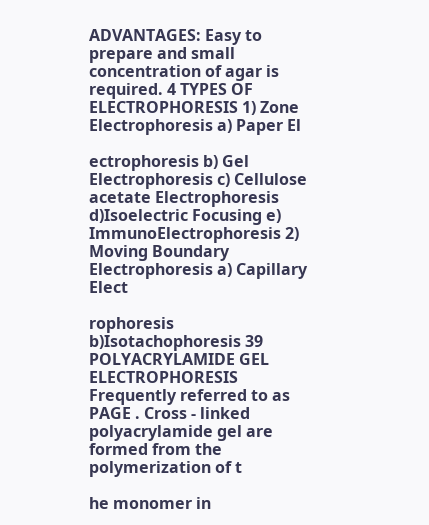ADVANTAGES: Easy to prepare and small concentration of agar is required. 4 TYPES OF ELECTROPHORESIS 1) Zone Electrophoresis a) Paper El

ectrophoresis b) Gel Electrophoresis c) Cellulose acetate Electrophoresis d)Isoelectric Focusing e) ImmunoElectrophoresis 2) Moving Boundary Electrophoresis a) Capillary Elect

rophoresis b)Isotachophoresis 39 POLYACRYLAMIDE GEL ELECTROPHORESIS Frequently referred to as PAGE . Cross - linked polyacrylamide gel are formed from the polymerization of t

he monomer in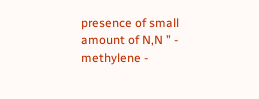presence of small amount of N,N ” - methylene -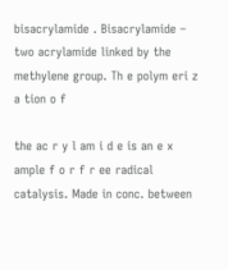bisacrylamide . Bisacrylamide – two acrylamide linked by the methylene group. Th e polym eri z a tion o f

the ac r y l am i d e is an e x ample f o r f r ee radical catalysis. Made in conc. between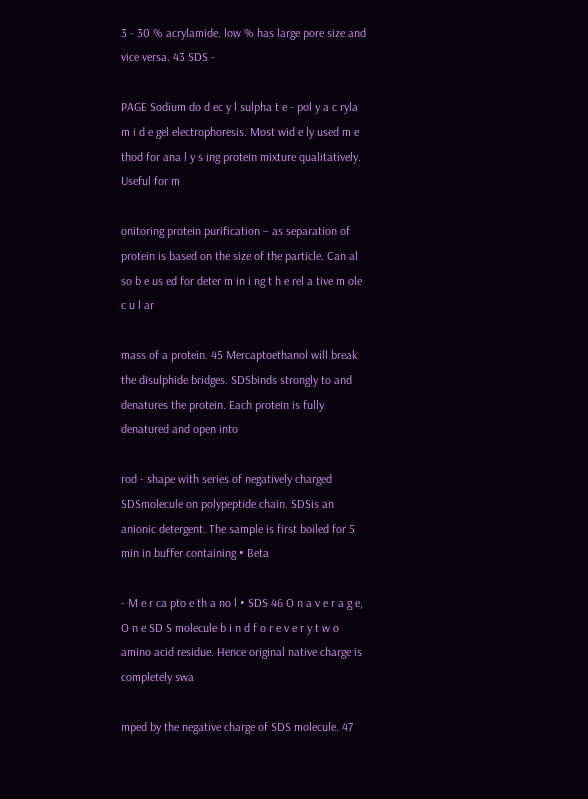3 - 30 % acrylamide. low % has large pore size and vice versa. 43 SDS -

PAGE Sodium do d ec y l sulpha t e - pol y a c ryla m i d e gel electrophoresis. Most wid e ly used m e thod for ana l y s ing protein mixture qualitatively. Useful for m

onitoring protein purification – as separation of protein is based on the size of the particle. Can al so b e us ed for deter m in i ng t h e rel a tive m ole c u l ar

mass of a protein. 45 Mercaptoethanol will break the disulphide bridges. SDSbinds strongly to and denatures the protein. Each protein is fully denatured and open into

rod - shape with series of negatively charged SDSmolecule on polypeptide chain. SDSis an anionic detergent. The sample is first boiled for 5 min in buffer containing • Beta

- M e r ca pto e th a no l • SDS 46 O n a v e r a g e, O n e SD S molecule b i n d f o r e v e r y t w o amino acid residue. Hence original native charge is completely swa

mped by the negative charge of SDS molecule. 47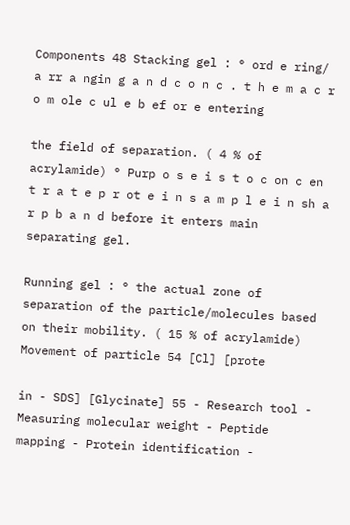Components 48 Stacking gel : ° ord e ring/ a rr a ngin g a n d c o n c . t h e m a c r o m ole c ul e b ef or e entering

the field of separation. ( 4 % of acrylamide) ° Purp o s e i s t o c on c en t r a t e p r ot e i n s a m p l e i n sh a r p b a n d before it enters main separating gel.

Running gel : ° the actual zone of separation of the particle/molecules based on their mobility. ( 15 % of acrylamide) Movement of particle 54 [Cl] [prote

in - SDS] [Glycinate] 55 - Research tool - Measuring molecular weight - Peptide mapping - Protein identification -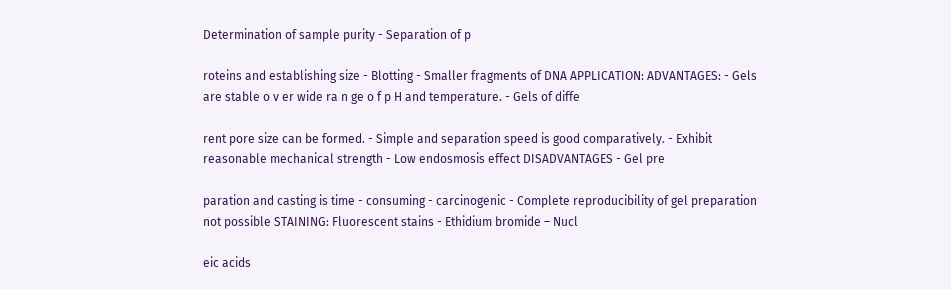Determination of sample purity - Separation of p

roteins and establishing size - Blotting - Smaller fragments of DNA APPLICATION: ADVANTAGES: - Gels are stable o v er wide ra n ge o f p H and temperature. - Gels of diffe

rent pore size can be formed. - Simple and separation speed is good comparatively. - Exhibit reasonable mechanical strength - Low endosmosis effect DISADVANTAGES - Gel pre

paration and casting is time - consuming - carcinogenic - Complete reproducibility of gel preparation not possible STAINING: Fluorescent stains - Ethidium bromide – Nucl

eic acids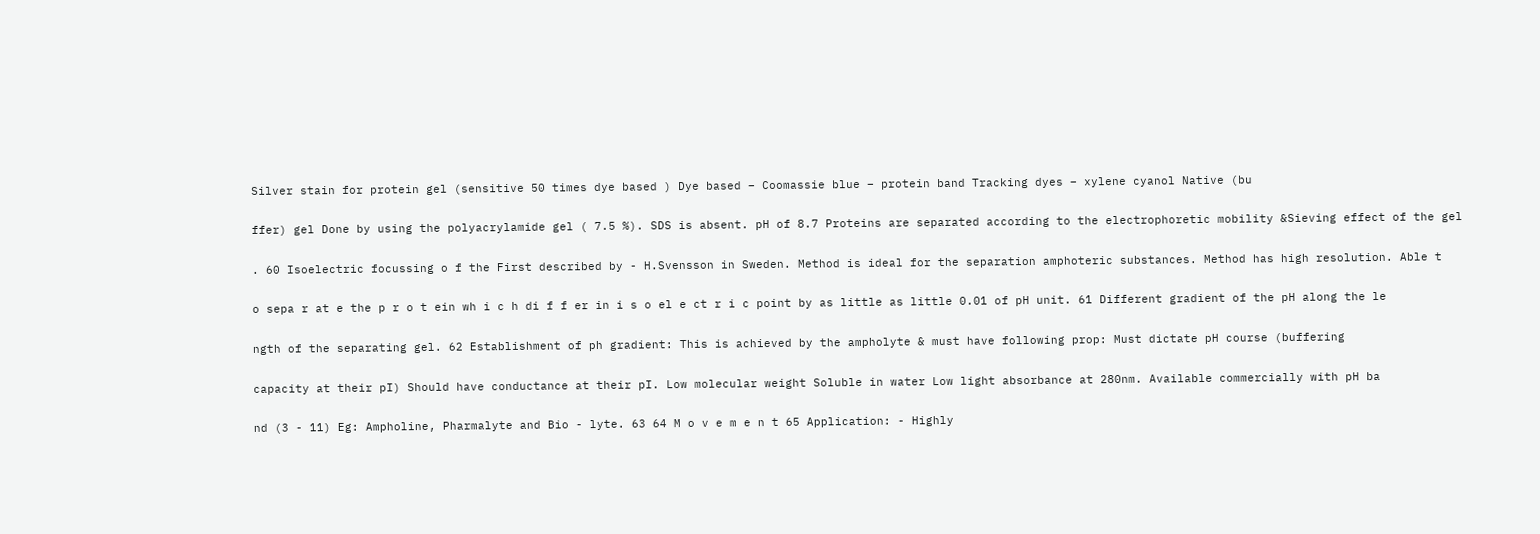Silver stain for protein gel (sensitive 50 times dye based ) Dye based – Coomassie blue – protein band Tracking dyes – xylene cyanol Native (bu

ffer) gel Done by using the polyacrylamide gel ( 7.5 %). SDS is absent. pH of 8.7 Proteins are separated according to the electrophoretic mobility &Sieving effect of the gel

. 60 Isoelectric focussing o f the First described by - H.Svensson in Sweden. Method is ideal for the separation amphoteric substances. Method has high resolution. Able t

o sepa r at e the p r o t ein wh i c h di f f er in i s o el e ct r i c point by as little as little 0.01 of pH unit. 61 Different gradient of the pH along the le

ngth of the separating gel. 62 Establishment of ph gradient: This is achieved by the ampholyte & must have following prop: Must dictate pH course (buffering

capacity at their pI) Should have conductance at their pI. Low molecular weight Soluble in water Low light absorbance at 280nm. Available commercially with pH ba

nd (3 - 11) Eg: Ampholine, Pharmalyte and Bio - lyte. 63 64 M o v e m e n t 65 Application: - Highly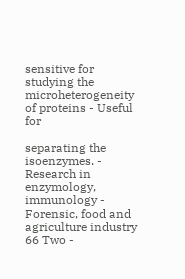sensitive for studying the microheterogeneity of proteins - Useful for

separating the isoenzymes. - Research in enzymology, immunology - Forensic, food and agriculture industry 66 Two -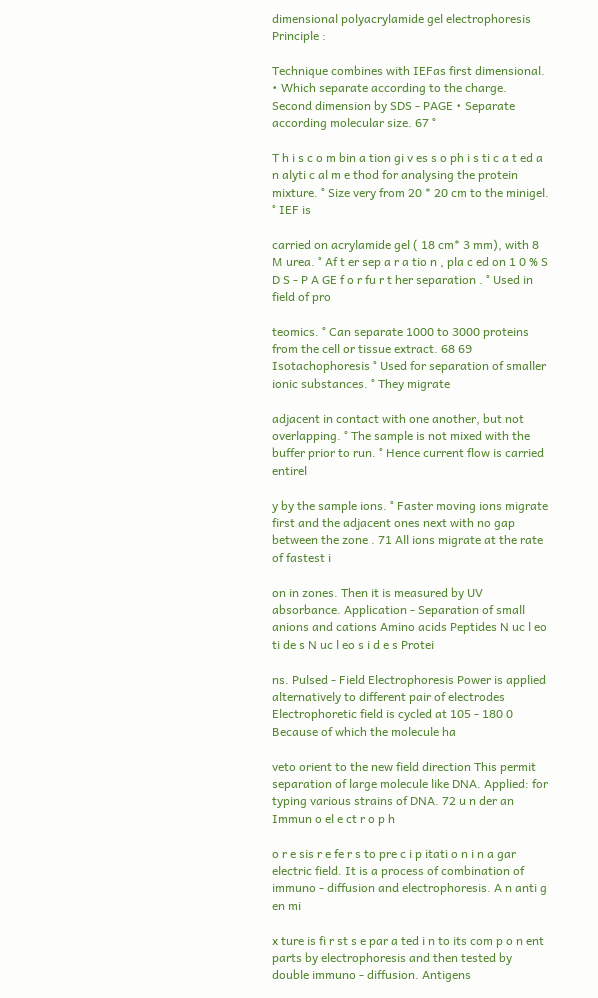dimensional polyacrylamide gel electrophoresis Principle :

Technique combines with IEFas first dimensional. • Which separate according to the charge. Second dimension by SDS - PAGE • Separate according molecular size. 67 °

T h i s c o m bin a tion gi v es s o ph i s ti c a t ed a n alyti c al m e thod for analysing the protein mixture. ° Size very from 20 * 20 cm to the minigel. ° IEF is

carried on acrylamide gel ( 18 cm* 3 mm), with 8 M urea. ° Af t er sep a r a tio n , pla c ed on 1 0 % S D S - P A GE f o r fu r t her separation . ° Used in field of pro

teomics. ° Can separate 1000 to 3000 proteins from the cell or tissue extract. 68 69 Isotachophoresis ° Used for separation of smaller ionic substances. ° They migrate

adjacent in contact with one another, but not overlapping. ° The sample is not mixed with the buffer prior to run. ° Hence current flow is carried entirel

y by the sample ions. ° Faster moving ions migrate first and the adjacent ones next with no gap between the zone . 71 All ions migrate at the rate of fastest i

on in zones. Then it is measured by UV absorbance. Application - Separation of small anions and cations Amino acids Peptides N uc l eo ti de s N uc l eo s i d e s Protei

ns. Pulsed - Field Electrophoresis Power is applied alternatively to different pair of electrodes Electrophoretic field is cycled at 105 - 180 0 Because of which the molecule ha

veto orient to the new field direction This permit separation of large molecule like DNA. Applied: for typing various strains of DNA. 72 u n der an Immun o el e ct r o p h

o r e sis r e fe r s to pre c i p itati o n i n a gar electric field. It is a process of combination of immuno - diffusion and electrophoresis. A n anti g en mi

x ture is fi r st s e par a ted i n to its com p o n ent parts by electrophoresis and then tested by double immuno - diffusion. Antigens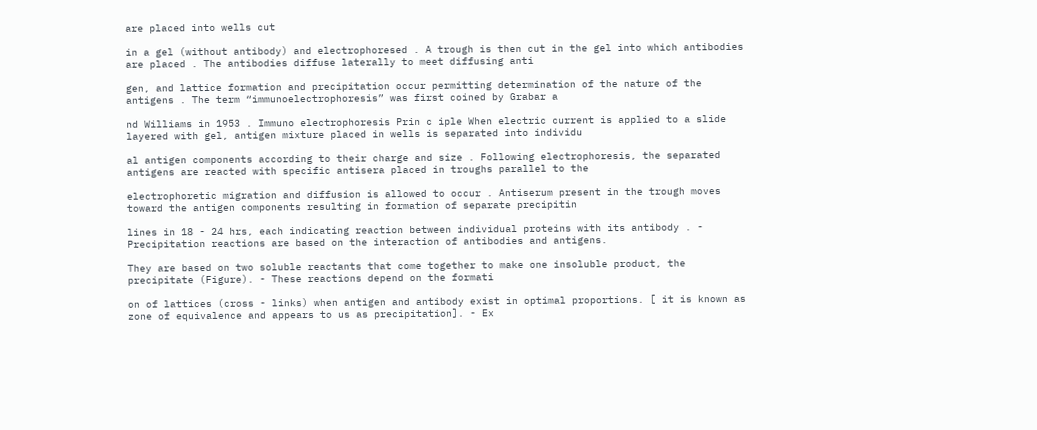are placed into wells cut

in a gel (without antibody) and electrophoresed . A trough is then cut in the gel into which antibodies are placed . The antibodies diffuse laterally to meet diffusing anti

gen, and lattice formation and precipitation occur permitting determination of the nature of the antigens . The term “immunoelectrophoresis” was first coined by Grabar a

nd Williams in 1953 . Immuno electrophoresis Prin c iple When electric current is applied to a slide layered with gel, antigen mixture placed in wells is separated into individu

al antigen components according to their charge and size . Following electrophoresis, the separated antigens are reacted with specific antisera placed in troughs parallel to the

electrophoretic migration and diffusion is allowed to occur . Antiserum present in the trough moves toward the antigen components resulting in formation of separate precipitin

lines in 18 - 24 hrs, each indicating reaction between individual proteins with its antibody . - Precipitation reactions are based on the interaction of antibodies and antigens.

They are based on two soluble reactants that come together to make one insoluble product, the precipitate (Figure). - These reactions depend on the formati

on of lattices (cross - links) when antigen and antibody exist in optimal proportions. [ it is known as zone of equivalence and appears to us as precipitation]. - Ex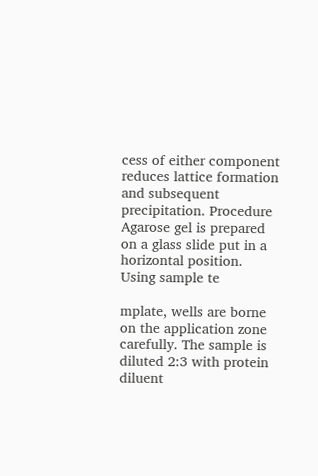cess of either component reduces lattice formation and subsequent precipitation. Procedure Agarose gel is prepared on a glass slide put in a horizontal position. Using sample te

mplate, wells are borne on the application zone carefully. The sample is diluted 2:3 with protein diluent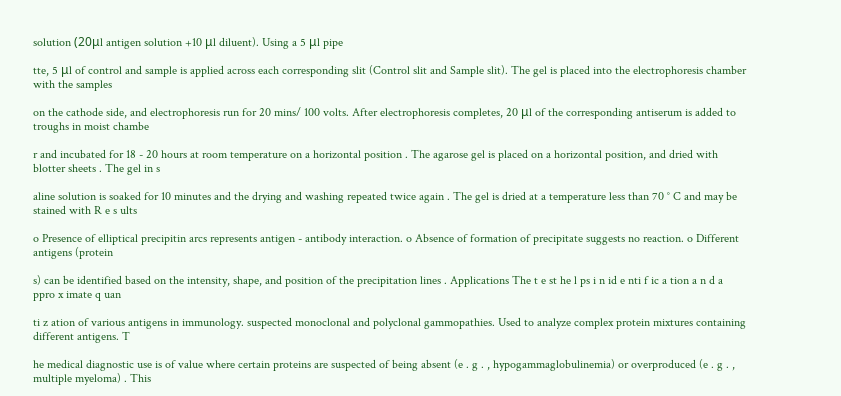solution (20μl antigen solution +10 μl diluent). Using a 5 μl pipe

tte, 5 μl of control and sample is applied across each corresponding slit (Control slit and Sample slit). The gel is placed into the electrophoresis chamber with the samples

on the cathode side, and electrophoresis run for 20 mins/ 100 volts. After electrophoresis completes, 20 μl of the corresponding antiserum is added to troughs in moist chambe

r and incubated for 18 - 20 hours at room temperature on a horizontal position . The agarose gel is placed on a horizontal position, and dried with blotter sheets . The gel in s

aline solution is soaked for 10 minutes and the drying and washing repeated twice again . The gel is dried at a temperature less than 70 ° C and may be stained with R e s ults

o Presence of elliptical precipitin arcs represents antigen - antibody interaction. o Absence of formation of precipitate suggests no reaction. o Different antigens (protein

s) can be identified based on the intensity, shape, and position of the precipitation lines . Applications The t e st he l ps i n id e nti f ic a tion a n d a ppro x imate q uan

ti z ation of various antigens in immunology. suspected monoclonal and polyclonal gammopathies. Used to analyze complex protein mixtures containing different antigens. T

he medical diagnostic use is of value where certain proteins are suspected of being absent (e . g . , hypogammaglobulinemia) or overproduced (e . g . , multiple myeloma) . This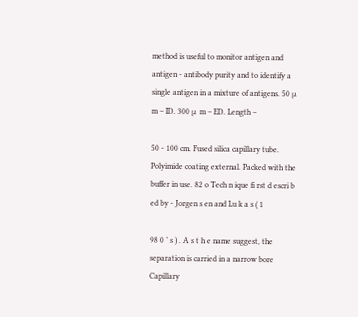method is useful to monitor antigen and antigen - antibody purity and to identify a single antigen in a mixture of antigens. 50 μ m – ID. 300 μ m – ED. Length –

50 - 100 cm. Fused silica capillary tube. Polyimide coating external. Packed with the buffer in use. 82 o Tech n ique fi rst d escri b ed by - Jorgen s en and Lu k a s ( 1

98 0 ’ s ) . A s t h e name suggest, the separation is carried in a narrow bore Capillary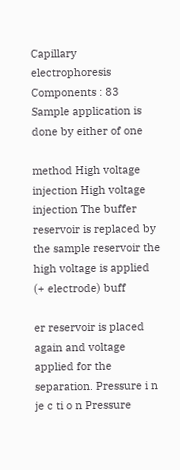Capillary electrophoresis Components : 83 Sample application is done by either of one

method High voltage injection High voltage injection The buffer reservoir is replaced by the sample reservoir the high voltage is applied (+ electrode) buff

er reservoir is placed again and voltage applied for the separation. Pressure i n je c ti o n Pressure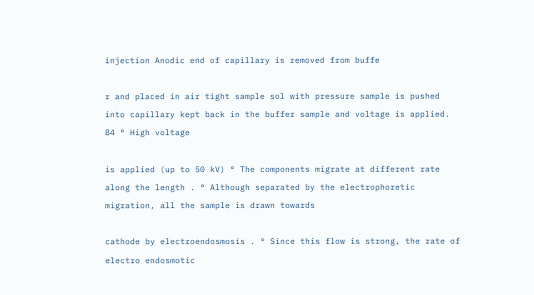injection Anodic end of capillary is removed from buffe

r and placed in air tight sample sol with pressure sample is pushed into capillary kept back in the buffer sample and voltage is applied. 84 ° High voltage

is applied (up to 50 kV) ° The components migrate at different rate along the length . ° Although separated by the electrophoretic migration, all the sample is drawn towards

cathode by electroendosmosis . ° Since this flow is strong, the rate of electro endosmotic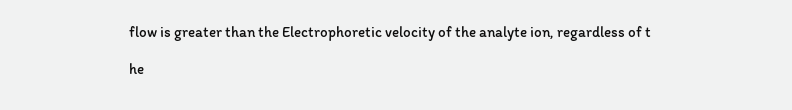flow is greater than the Electrophoretic velocity of the analyte ion, regardless of t

he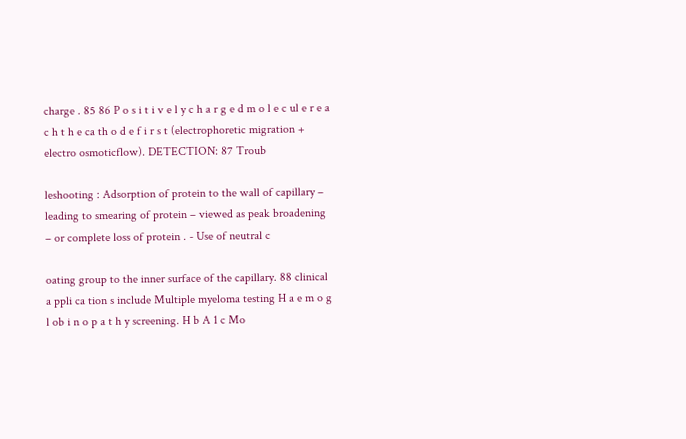charge . 85 86 P o s i t i v e l y c h a r g e d m o l e c ul e r e a c h t h e ca th o d e f i r s t (electrophoretic migration + electro osmoticflow). DETECTION: 87 Troub

leshooting : Adsorption of protein to the wall of capillary – leading to smearing of protein – viewed as peak broadening – or complete loss of protein . - Use of neutral c

oating group to the inner surface of the capillary. 88 clinical a ppli ca tion s include Multiple myeloma testing H a e m o g l ob i n o p a t h y screening. H b A 1 c Mo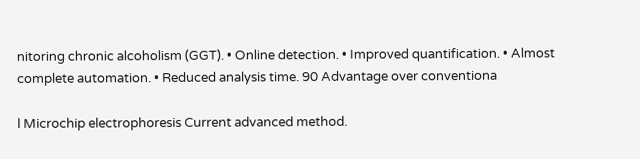nitoring chronic alcoholism (GGT). • Online detection. • Improved quantification. • Almost complete automation. • Reduced analysis time. 90 Advantage over conventiona

l Microchip electrophoresis Current advanced method.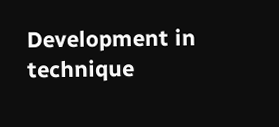Development in technique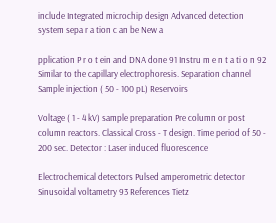include Integrated microchip design Advanced detection system sepa r a tion c an be New a

pplication P r o t ein and DNA done 91 Instru m e n t a ti o n 92 Similar to the capillary electrophoresis. Separation channel Sample injection ( 50 - 100 pL) Reservoirs

Voltage ( 1 - 4 kV) sample preparation Pre column or post column reactors. Classical Cross - T design. Time period of 50 - 200 sec. Detector : Laser induced fluorescence

Electrochemical detectors Pulsed amperometric detector Sinusoidal voltametry 93 References Tietz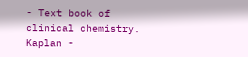- Text book of clinical chemistry. Kaplan -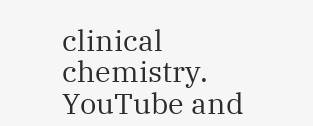clinical chemistry. YouTube and